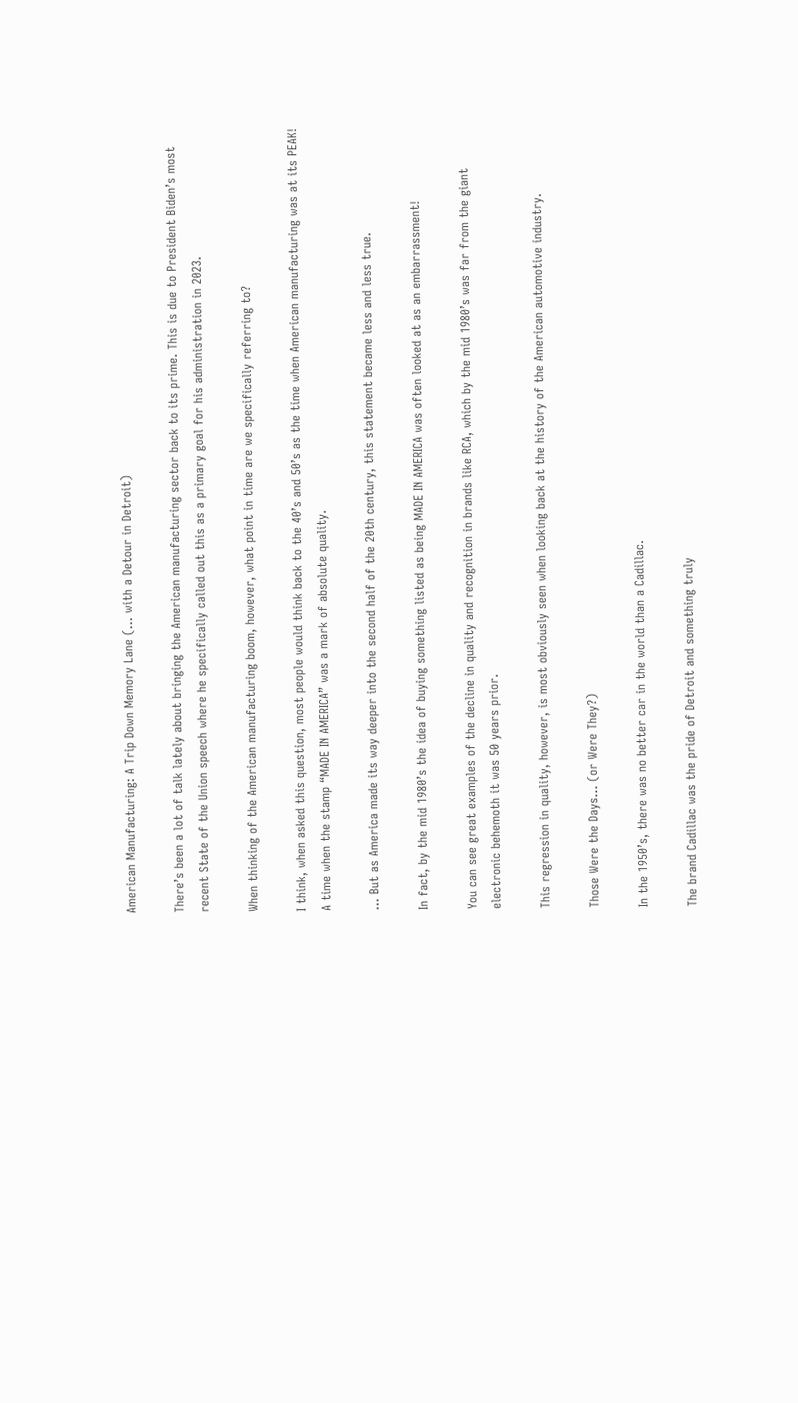American Manufacturing: A Trip Down Memory Lane (… with a Detour in Detroit)

There’s been a lot of talk lately about bringing the American manufacturing sector back to its prime. This is due to President Biden’s most recent State of the Union speech where he specifically called out this as a primary goal for his administration in 2023.

When thinking of the American manufacturing boom, however, what point in time are we specifically referring to?

I think, when asked this question, most people would think back to the 40’s and 50’s as the time when American manufacturing was at its PEAK! A time when the stamp “MADE IN AMERICA” was a mark of absolute quality.

… But as America made its way deeper into the second half of the 20th century, this statement became less and less true.

In fact, by the mid 1980’s the idea of buying something listed as being MADE IN AMERICA was often looked at as an embarrassment!

You can see great examples of the decline in quality and recognition in brands like RCA, which by the mid 1980’s was far from the giant electronic behemoth it was 50 years prior.

This regression in quality, however, is most obviously seen when looking back at the history of the American automotive industry.

Those Were the Days… (or Were They?)

In the 1950’s, there was no better car in the world than a Cadillac.

The brand Cadillac was the pride of Detroit and something truly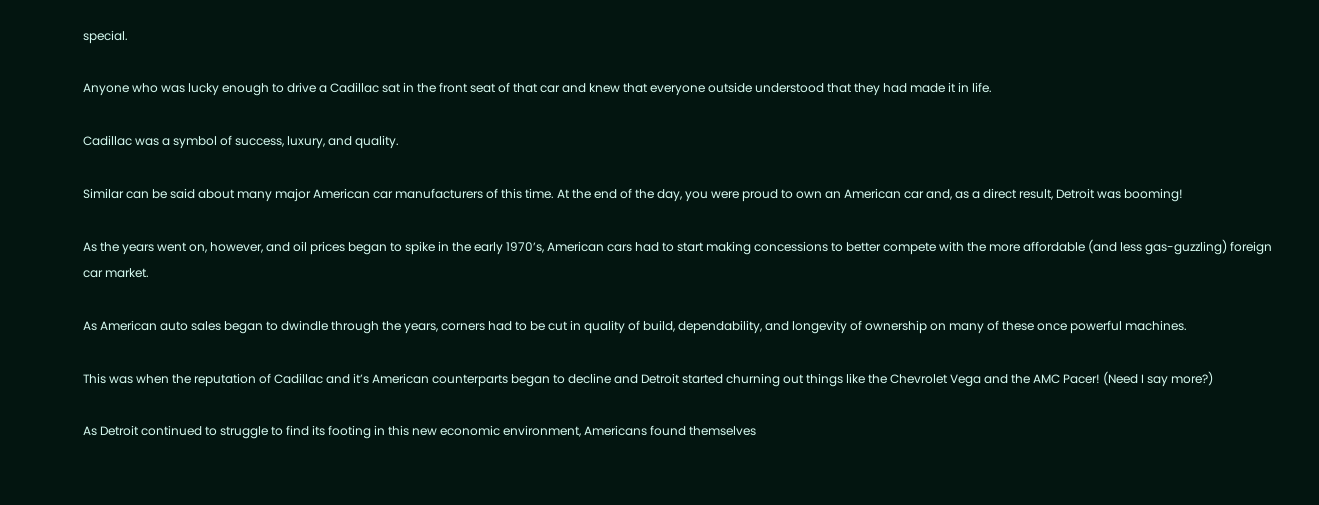special.

Anyone who was lucky enough to drive a Cadillac sat in the front seat of that car and knew that everyone outside understood that they had made it in life.

Cadillac was a symbol of success, luxury, and quality.

Similar can be said about many major American car manufacturers of this time. At the end of the day, you were proud to own an American car and, as a direct result, Detroit was booming!

As the years went on, however, and oil prices began to spike in the early 1970’s, American cars had to start making concessions to better compete with the more affordable (and less gas-guzzling) foreign car market.

As American auto sales began to dwindle through the years, corners had to be cut in quality of build, dependability, and longevity of ownership on many of these once powerful machines.

This was when the reputation of Cadillac and it’s American counterparts began to decline and Detroit started churning out things like the Chevrolet Vega and the AMC Pacer! (Need I say more?)

As Detroit continued to struggle to find its footing in this new economic environment, Americans found themselves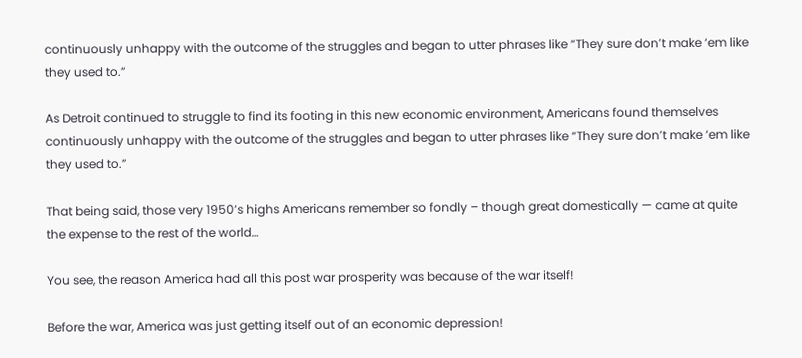continuously unhappy with the outcome of the struggles and began to utter phrases like “They sure don’t make ‘em like they used to.”

As Detroit continued to struggle to find its footing in this new economic environment, Americans found themselves continuously unhappy with the outcome of the struggles and began to utter phrases like “They sure don’t make ‘em like they used to.”

That being said, those very 1950’s highs Americans remember so fondly – though great domestically — came at quite the expense to the rest of the world…

You see, the reason America had all this post war prosperity was because of the war itself!

Before the war, America was just getting itself out of an economic depression!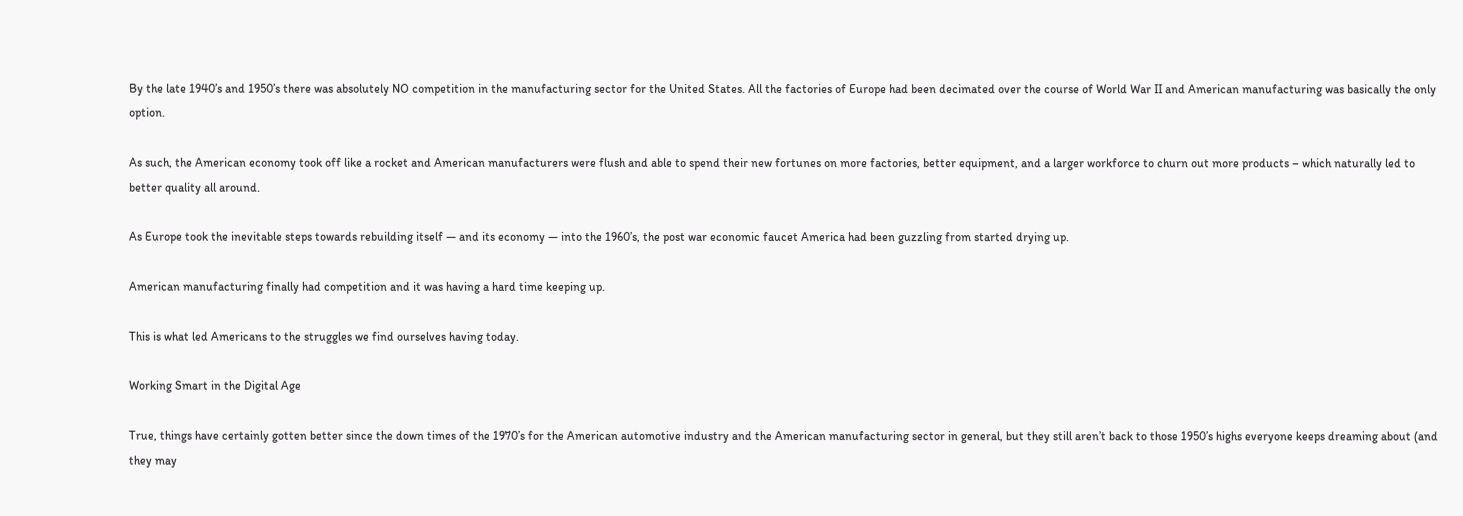By the late 1940’s and 1950’s there was absolutely NO competition in the manufacturing sector for the United States. All the factories of Europe had been decimated over the course of World War II and American manufacturing was basically the only option.

As such, the American economy took off like a rocket and American manufacturers were flush and able to spend their new fortunes on more factories, better equipment, and a larger workforce to churn out more products – which naturally led to better quality all around.

As Europe took the inevitable steps towards rebuilding itself — and its economy — into the 1960’s, the post war economic faucet America had been guzzling from started drying up.

American manufacturing finally had competition and it was having a hard time keeping up.

This is what led Americans to the struggles we find ourselves having today.

Working Smart in the Digital Age

True, things have certainly gotten better since the down times of the 1970’s for the American automotive industry and the American manufacturing sector in general, but they still aren’t back to those 1950’s highs everyone keeps dreaming about (and they may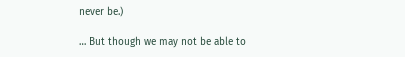never be.)

… But though we may not be able to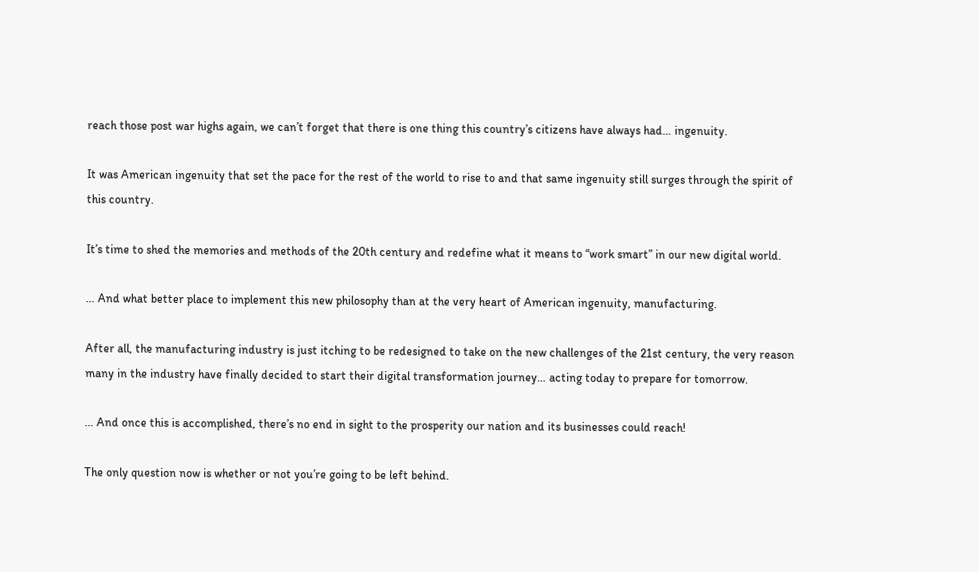reach those post war highs again, we can’t forget that there is one thing this country’s citizens have always had… ingenuity.

It was American ingenuity that set the pace for the rest of the world to rise to and that same ingenuity still surges through the spirit of this country.

It’s time to shed the memories and methods of the 20th century and redefine what it means to “work smart” in our new digital world.

… And what better place to implement this new philosophy than at the very heart of American ingenuity, manufacturing.

After all, the manufacturing industry is just itching to be redesigned to take on the new challenges of the 21st century, the very reason many in the industry have finally decided to start their digital transformation journey… acting today to prepare for tomorrow.

… And once this is accomplished, there’s no end in sight to the prosperity our nation and its businesses could reach!

The only question now is whether or not you’re going to be left behind.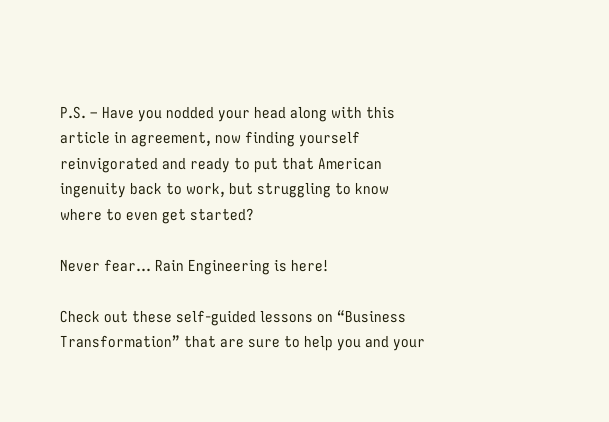P.S. – Have you nodded your head along with this article in agreement, now finding yourself reinvigorated and ready to put that American ingenuity back to work, but struggling to know where to even get started?

Never fear… Rain Engineering is here!

Check out these self-guided lessons on “Business Transformation” that are sure to help you and your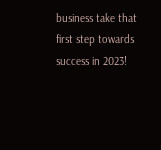business take that first step towards success in 2023!